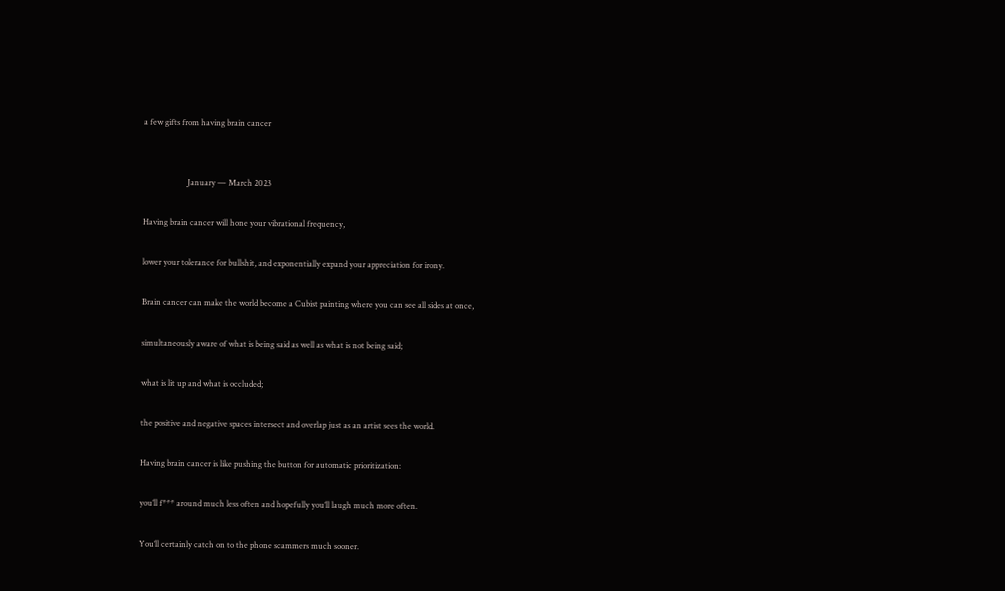a few gifts from having brain cancer


                      January — March 2023

Having brain cancer will hone your vibrational frequency,

lower your tolerance for bullshit, and exponentially expand your appreciation for irony.

Brain cancer can make the world become a Cubist painting where you can see all sides at once,

simultaneously aware of what is being said as well as what is not being said;

what is lit up and what is occluded;

the positive and negative spaces intersect and overlap just as an artist sees the world.

Having brain cancer is like pushing the button for automatic prioritization:

you’ll f*** around much less often and hopefully you’ll laugh much more often.

You’ll certainly catch on to the phone scammers much sooner.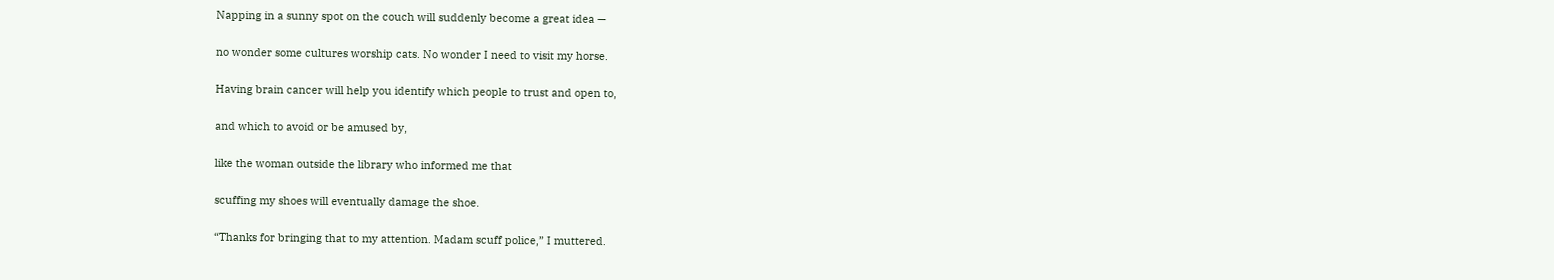Napping in a sunny spot on the couch will suddenly become a great idea —

no wonder some cultures worship cats. No wonder I need to visit my horse.

Having brain cancer will help you identify which people to trust and open to,

and which to avoid or be amused by,

like the woman outside the library who informed me that

scuffing my shoes will eventually damage the shoe.

“Thanks for bringing that to my attention. Madam scuff police,” I muttered.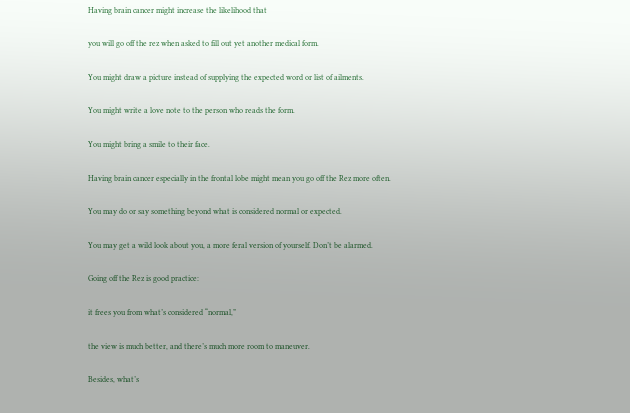Having brain cancer might increase the likelihood that

you will go off the rez when asked to fill out yet another medical form.

You might draw a picture instead of supplying the expected word or list of ailments.

You might write a love note to the person who reads the form.

You might bring a smile to their face.

Having brain cancer especially in the frontal lobe might mean you go off the Rez more often.

You may do or say something beyond what is considered normal or expected.

You may get a wild look about you, a more feral version of yourself. Don’t be alarmed.

Going off the Rez is good practice:

it frees you from what’s considered “normal,”

the view is much better, and there’s much more room to maneuver.

Besides, what’s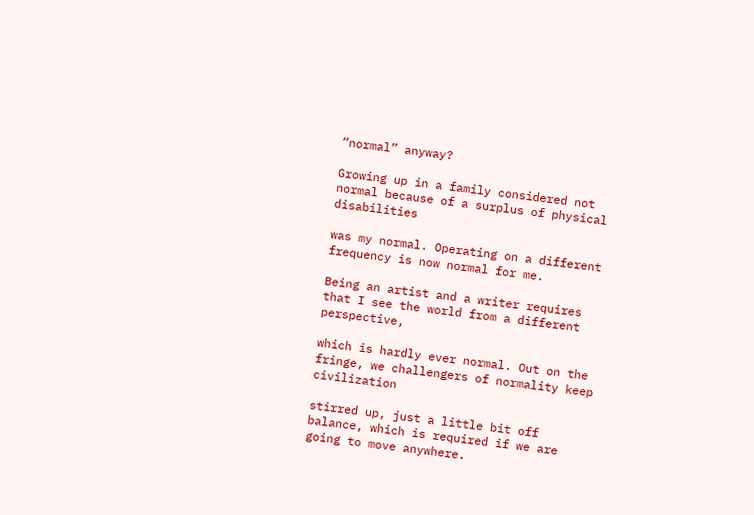“normal” anyway?

Growing up in a family considered not normal because of a surplus of physical disabilities

was my normal. Operating on a different frequency is now normal for me.

Being an artist and a writer requires that I see the world from a different perspective,

which is hardly ever normal. Out on the fringe, we challengers of normality keep civilization

stirred up, just a little bit off balance, which is required if we are going to move anywhere.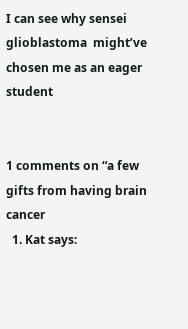I can see why sensei glioblastoma  might’ve chosen me as an eager student


1 comments on “a few gifts from having brain cancer
  1. Kat says: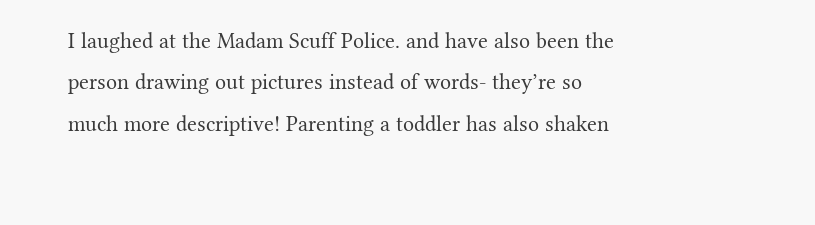I laughed at the Madam Scuff Police. and have also been the person drawing out pictures instead of words- they’re so much more descriptive! Parenting a toddler has also shaken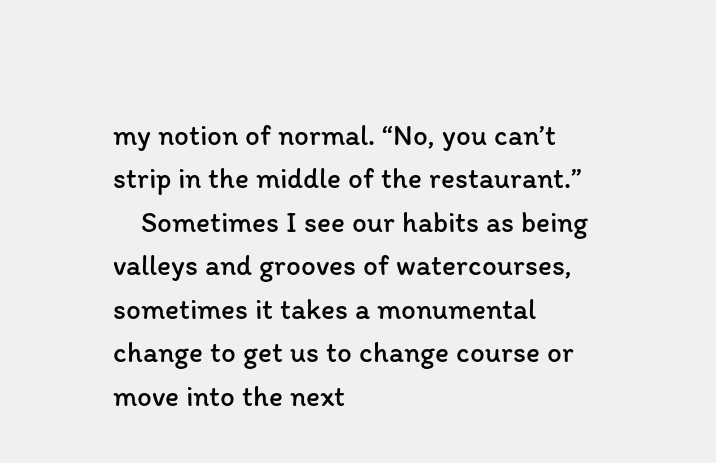my notion of normal. “No, you can’t strip in the middle of the restaurant.”
    Sometimes I see our habits as being valleys and grooves of watercourses, sometimes it takes a monumental change to get us to change course or move into the next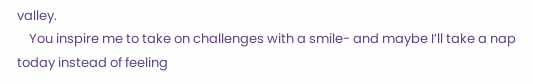valley.
    You inspire me to take on challenges with a smile- and maybe I’ll take a nap today instead of feeling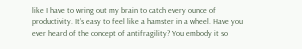like I have to wring out my brain to catch every ounce of productivity. It’s easy to feel like a hamster in a wheel. Have you ever heard of the concept of antifragility? You embody it so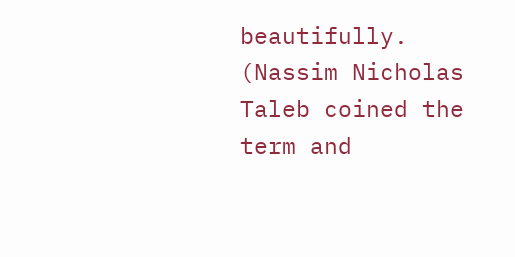beautifully. (Nassim Nicholas Taleb coined the term and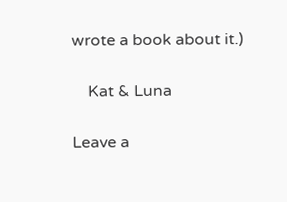wrote a book about it.)

    Kat & Luna

Leave a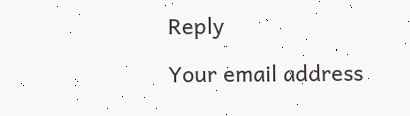Reply

Your email address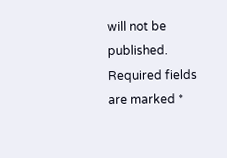will not be published. Required fields are marked *